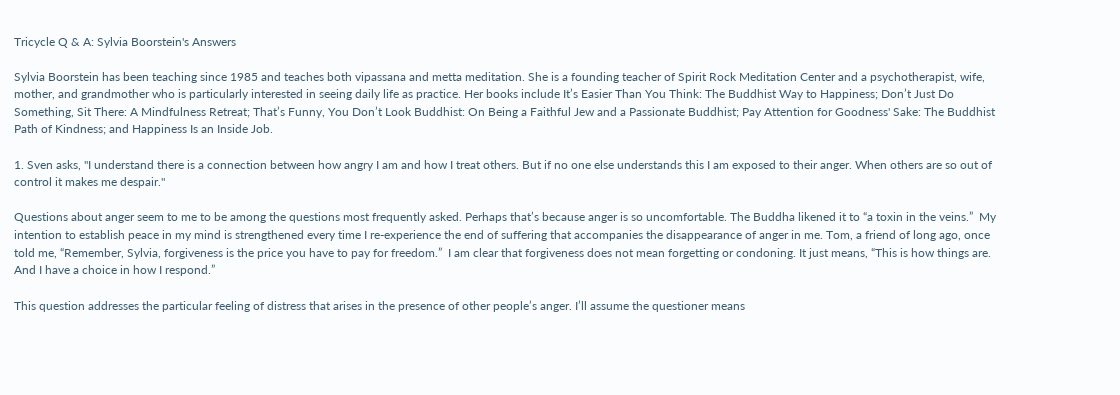Tricycle Q & A: Sylvia Boorstein's Answers

Sylvia Boorstein has been teaching since 1985 and teaches both vipassana and metta meditation. She is a founding teacher of Spirit Rock Meditation Center and a psychotherapist, wife, mother, and grandmother who is particularly interested in seeing daily life as practice. Her books include It’s Easier Than You Think: The Buddhist Way to Happiness; Don’t Just Do Something, Sit There: A Mindfulness Retreat; That’s Funny, You Don’t Look Buddhist: On Being a Faithful Jew and a Passionate Buddhist; Pay Attention for Goodness' Sake: The Buddhist Path of Kindness; and Happiness Is an Inside Job.

1. Sven asks, "I understand there is a connection between how angry I am and how I treat others. But if no one else understands this I am exposed to their anger. When others are so out of control it makes me despair."

Questions about anger seem to me to be among the questions most frequently asked. Perhaps that’s because anger is so uncomfortable. The Buddha likened it to “a toxin in the veins.”  My intention to establish peace in my mind is strengthened every time I re-experience the end of suffering that accompanies the disappearance of anger in me. Tom, a friend of long ago, once told me, “Remember, Sylvia, forgiveness is the price you have to pay for freedom.”  I am clear that forgiveness does not mean forgetting or condoning. It just means, “This is how things are. And I have a choice in how I respond.”

This question addresses the particular feeling of distress that arises in the presence of other people’s anger. I’ll assume the questioner means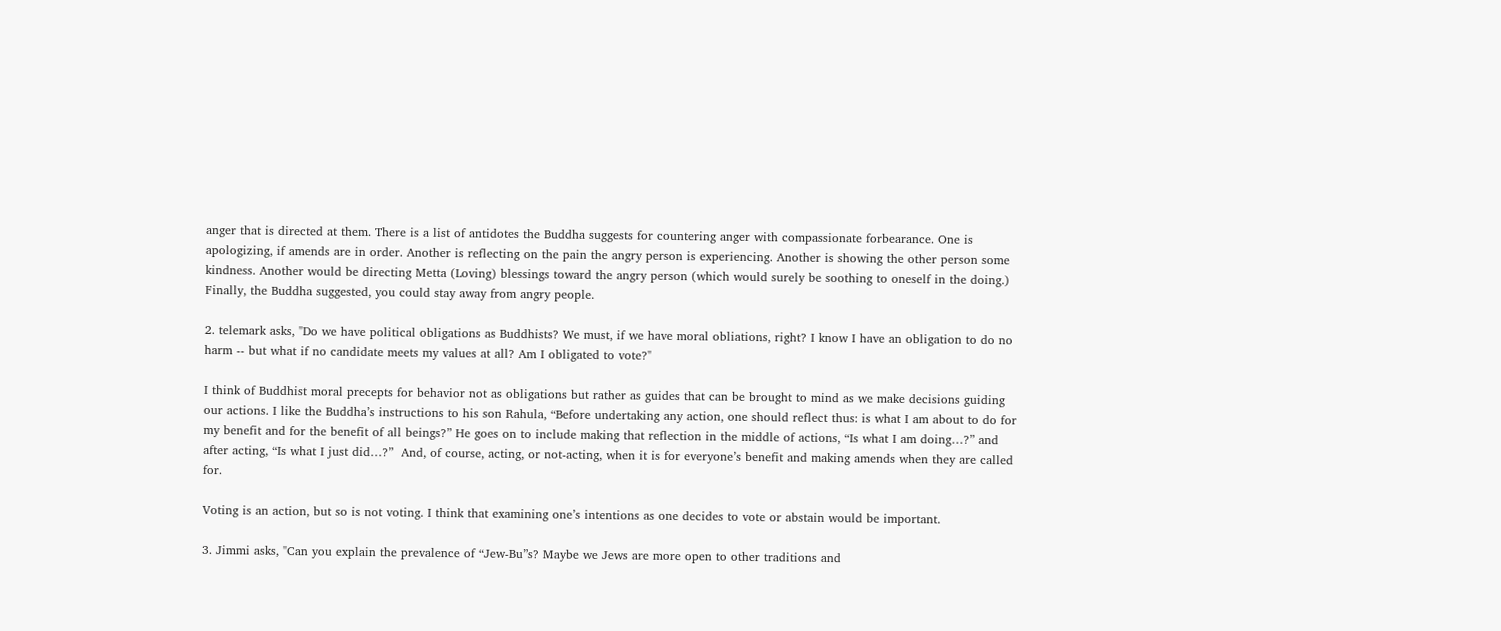anger that is directed at them. There is a list of antidotes the Buddha suggests for countering anger with compassionate forbearance. One is apologizing, if amends are in order. Another is reflecting on the pain the angry person is experiencing. Another is showing the other person some kindness. Another would be directing Metta (Loving) blessings toward the angry person (which would surely be soothing to oneself in the doing.) Finally, the Buddha suggested, you could stay away from angry people.

2. telemark asks, "Do we have political obligations as Buddhists? We must, if we have moral obliations, right? I know I have an obligation to do no harm -- but what if no candidate meets my values at all? Am I obligated to vote?"

I think of Buddhist moral precepts for behavior not as obligations but rather as guides that can be brought to mind as we make decisions guiding our actions. I like the Buddha’s instructions to his son Rahula, “Before undertaking any action, one should reflect thus: is what I am about to do for my benefit and for the benefit of all beings?” He goes on to include making that reflection in the middle of actions, “Is what I am doing…?” and after acting, “Is what I just did…?”  And, of course, acting, or not-acting, when it is for everyone’s benefit and making amends when they are called for.

Voting is an action, but so is not voting. I think that examining one’s intentions as one decides to vote or abstain would be important.

3. Jimmi asks, "Can you explain the prevalence of “Jew-Bu”s? Maybe we Jews are more open to other traditions and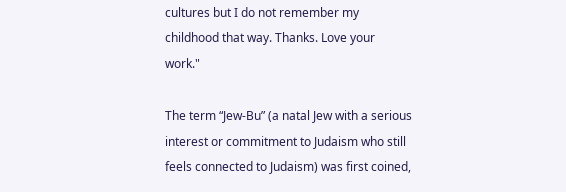cultures but I do not remember my childhood that way. Thanks. Love your work."

The term “Jew-Bu” (a natal Jew with a serious interest or commitment to Judaism who still feels connected to Judaism) was first coined,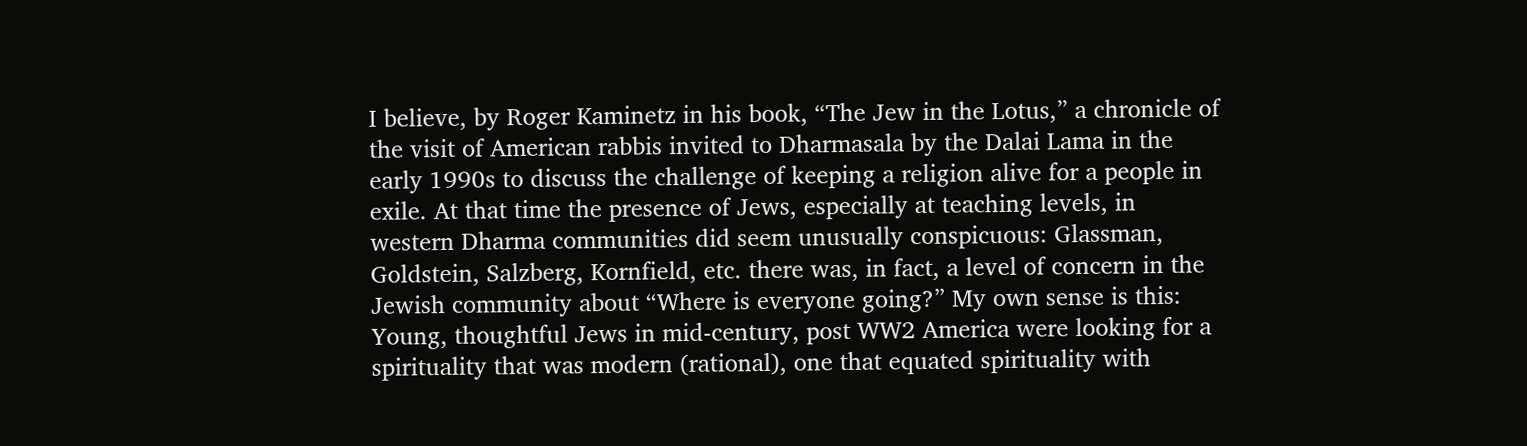I believe, by Roger Kaminetz in his book, “The Jew in the Lotus,” a chronicle of the visit of American rabbis invited to Dharmasala by the Dalai Lama in the early 1990s to discuss the challenge of keeping a religion alive for a people in exile. At that time the presence of Jews, especially at teaching levels, in western Dharma communities did seem unusually conspicuous: Glassman, Goldstein, Salzberg, Kornfield, etc. there was, in fact, a level of concern in the Jewish community about “Where is everyone going?” My own sense is this:
Young, thoughtful Jews in mid-century, post WW2 America were looking for a spirituality that was modern (rational), one that equated spirituality with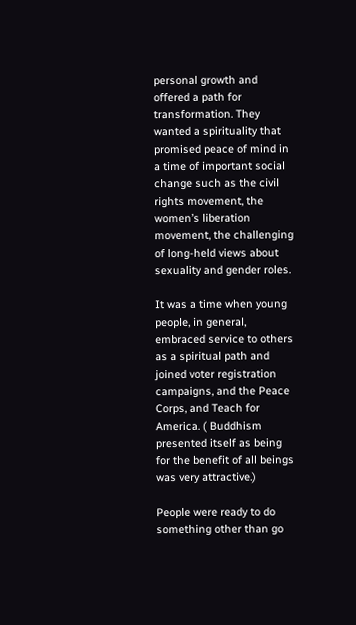personal growth and offered a path for transformation. They wanted a spirituality that promised peace of mind in a time of important social change such as the civil rights movement, the women’s liberation movement, the challenging of long-held views about sexuality and gender roles.

It was a time when young people, in general, embraced service to others as a spiritual path and joined voter registration campaigns, and the Peace Corps, and Teach for America. ( Buddhism presented itself as being for the benefit of all beings was very attractive.)

People were ready to do something other than go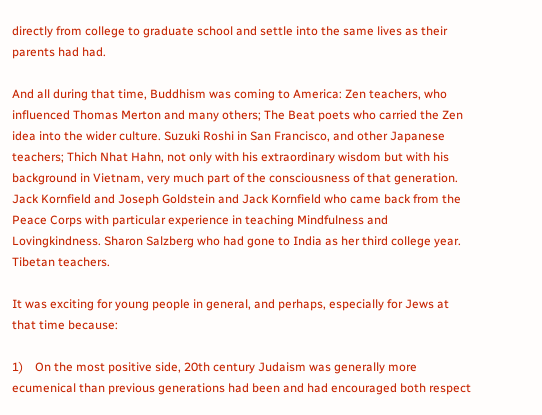directly from college to graduate school and settle into the same lives as their parents had had.

And all during that time, Buddhism was coming to America: Zen teachers, who influenced Thomas Merton and many others; The Beat poets who carried the Zen idea into the wider culture. Suzuki Roshi in San Francisco, and other Japanese teachers; Thich Nhat Hahn, not only with his extraordinary wisdom but with his background in Vietnam, very much part of the consciousness of that generation.  Jack Kornfield and Joseph Goldstein and Jack Kornfield who came back from the Peace Corps with particular experience in teaching Mindfulness and Lovingkindness. Sharon Salzberg who had gone to India as her third college year. Tibetan teachers.

It was exciting for young people in general, and perhaps, especially for Jews at that time because:

1)    On the most positive side, 20th century Judaism was generally more ecumenical than previous generations had been and had encouraged both respect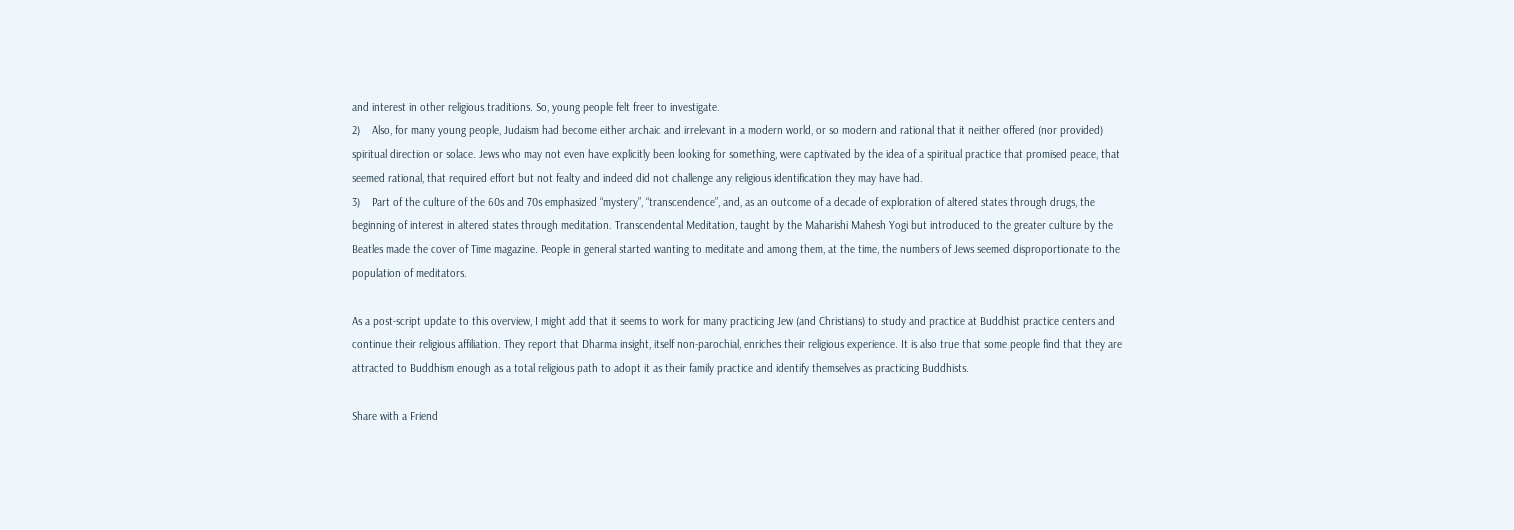and interest in other religious traditions. So, young people felt freer to investigate.
2)    Also, for many young people, Judaism had become either archaic and irrelevant in a modern world, or so modern and rational that it neither offered (nor provided) spiritual direction or solace. Jews who may not even have explicitly been looking for something, were captivated by the idea of a spiritual practice that promised peace, that seemed rational, that required effort but not fealty and indeed did not challenge any religious identification they may have had.
3)    Part of the culture of the 60s and 70s emphasized “mystery”, “transcendence”, and, as an outcome of a decade of exploration of altered states through drugs, the beginning of interest in altered states through meditation. Transcendental Meditation, taught by the Maharishi Mahesh Yogi but introduced to the greater culture by the Beatles made the cover of Time magazine. People in general started wanting to meditate and among them, at the time, the numbers of Jews seemed disproportionate to the population of meditators.

As a post-script update to this overview, I might add that it seems to work for many practicing Jew (and Christians) to study and practice at Buddhist practice centers and continue their religious affiliation. They report that Dharma insight, itself non-parochial, enriches their religious experience. It is also true that some people find that they are attracted to Buddhism enough as a total religious path to adopt it as their family practice and identify themselves as practicing Buddhists.

Share with a Friend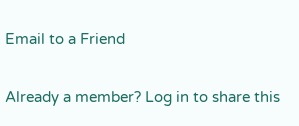Email to a Friend

Already a member? Log in to share this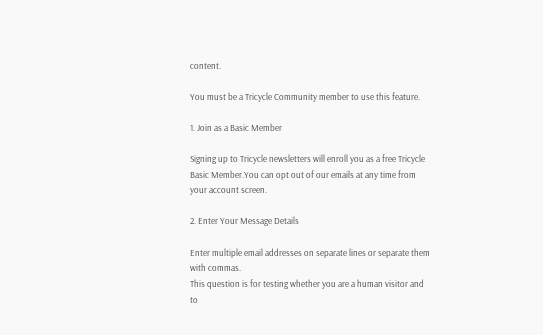content.

You must be a Tricycle Community member to use this feature.

1. Join as a Basic Member

Signing up to Tricycle newsletters will enroll you as a free Tricycle Basic Member.You can opt out of our emails at any time from your account screen.

2. Enter Your Message Details

Enter multiple email addresses on separate lines or separate them with commas.
This question is for testing whether you are a human visitor and to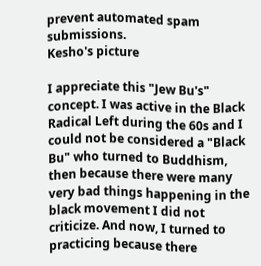prevent automated spam submissions.
Kesho's picture

I appreciate this "Jew Bu's" concept. I was active in the Black Radical Left during the 60s and I could not be considered a "Black Bu" who turned to Buddhism, then because there were many very bad things happening in the black movement I did not criticize. And now, I turned to practicing because there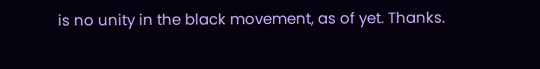is no unity in the black movement, as of yet. Thanks.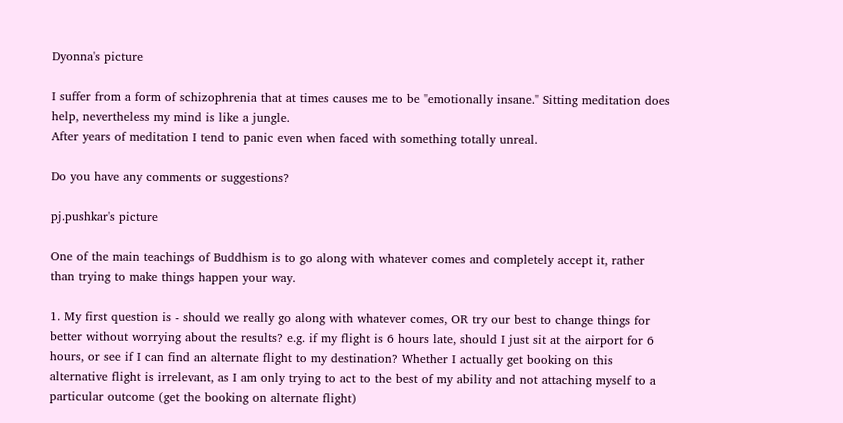Dyonna's picture

I suffer from a form of schizophrenia that at times causes me to be "emotionally insane." Sitting meditation does help, nevertheless my mind is like a jungle.
After years of meditation I tend to panic even when faced with something totally unreal.

Do you have any comments or suggestions?

pj.pushkar's picture

One of the main teachings of Buddhism is to go along with whatever comes and completely accept it, rather than trying to make things happen your way.

1. My first question is - should we really go along with whatever comes, OR try our best to change things for better without worrying about the results? e.g. if my flight is 6 hours late, should I just sit at the airport for 6 hours, or see if I can find an alternate flight to my destination? Whether I actually get booking on this alternative flight is irrelevant, as I am only trying to act to the best of my ability and not attaching myself to a particular outcome (get the booking on alternate flight)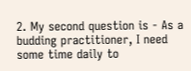2. My second question is - As a budding practitioner, I need some time daily to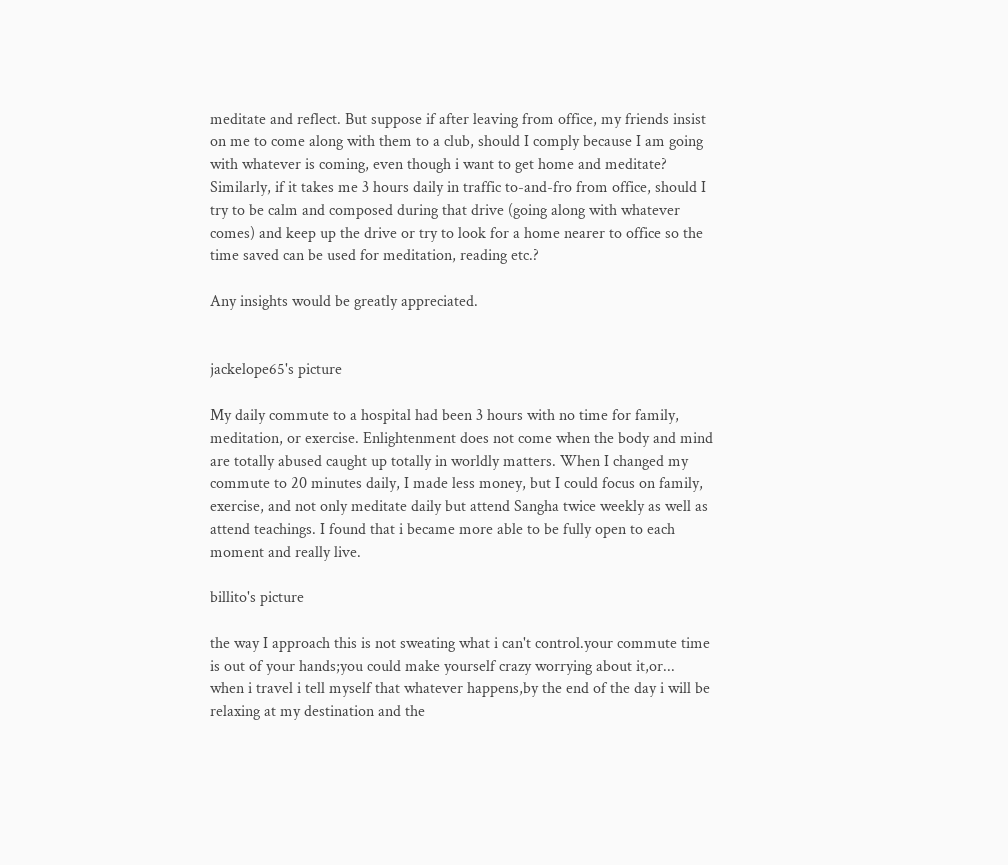meditate and reflect. But suppose if after leaving from office, my friends insist on me to come along with them to a club, should I comply because I am going with whatever is coming, even though i want to get home and meditate? Similarly, if it takes me 3 hours daily in traffic to-and-fro from office, should I try to be calm and composed during that drive (going along with whatever comes) and keep up the drive or try to look for a home nearer to office so the time saved can be used for meditation, reading etc.?

Any insights would be greatly appreciated.


jackelope65's picture

My daily commute to a hospital had been 3 hours with no time for family, meditation, or exercise. Enlightenment does not come when the body and mind are totally abused caught up totally in worldly matters. When I changed my commute to 20 minutes daily, I made less money, but I could focus on family, exercise, and not only meditate daily but attend Sangha twice weekly as well as attend teachings. I found that i became more able to be fully open to each moment and really live.

billito's picture

the way I approach this is not sweating what i can't control.your commute time is out of your hands;you could make yourself crazy worrying about it,or...
when i travel i tell myself that whatever happens,by the end of the day i will be relaxing at my destination and the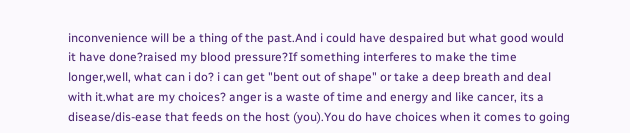inconvenience will be a thing of the past.And i could have despaired but what good would it have done?raised my blood pressure?If something interferes to make the time longer,well, what can i do? i can get "bent out of shape" or take a deep breath and deal with it.what are my choices? anger is a waste of time and energy and like cancer, its a disease/dis-ease that feeds on the host (you).You do have choices when it comes to going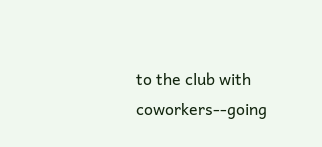to the club with coworkers--going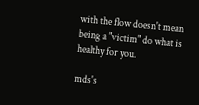with the flow doesn't mean being a "victim" do what is healthy for you.

mds's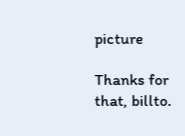picture

Thanks for that, billto.